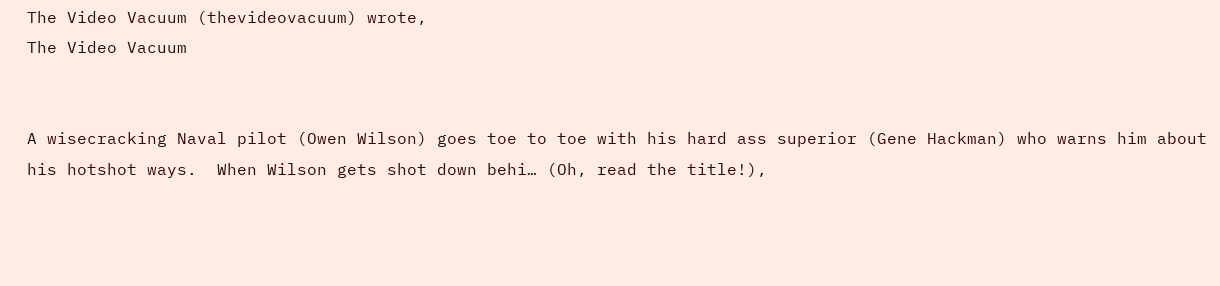The Video Vacuum (thevideovacuum) wrote,
The Video Vacuum


A wisecracking Naval pilot (Owen Wilson) goes toe to toe with his hard ass superior (Gene Hackman) who warns him about his hotshot ways.  When Wilson gets shot down behi… (Oh, read the title!),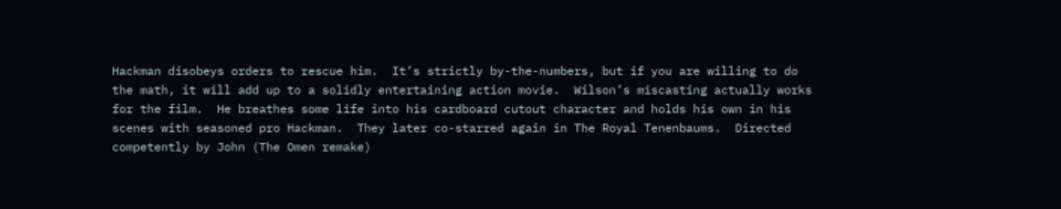Hackman disobeys orders to rescue him.  It’s strictly by-the-numbers, but if you are willing to do the math, it will add up to a solidly entertaining action movie.  Wilson’s miscasting actually works for the film.  He breathes some life into his cardboard cutout character and holds his own in his scenes with seasoned pro Hackman.  They later co-starred again in The Royal Tenenbaums.  Directed competently by John (The Omen remake)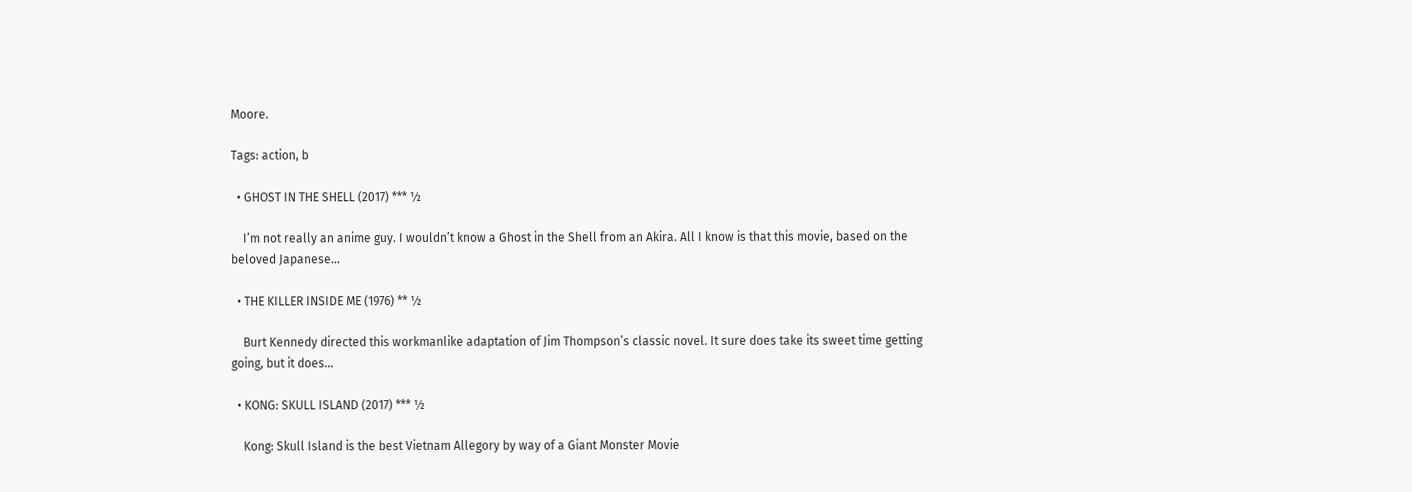Moore.

Tags: action, b

  • GHOST IN THE SHELL (2017) *** ½

    I’m not really an anime guy. I wouldn’t know a Ghost in the Shell from an Akira. All I know is that this movie, based on the beloved Japanese…

  • THE KILLER INSIDE ME (1976) ** ½

    Burt Kennedy directed this workmanlike adaptation of Jim Thompson’s classic novel. It sure does take its sweet time getting going, but it does…

  • KONG: SKULL ISLAND (2017) *** ½

    Kong: Skull Island is the best Vietnam Allegory by way of a Giant Monster Movie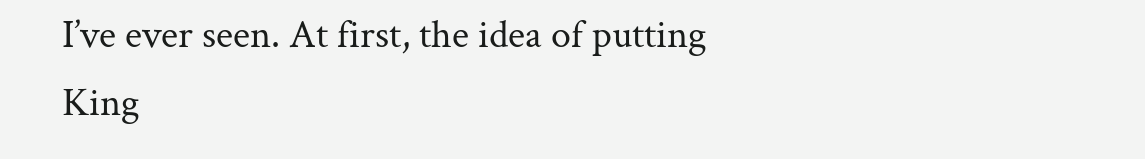I’ve ever seen. At first, the idea of putting King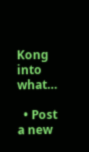Kong into what…

  • Post a new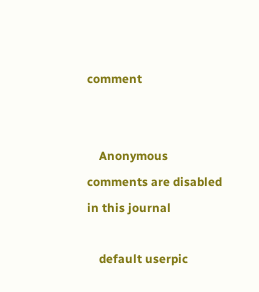comment


    Anonymous comments are disabled in this journal

    default userpic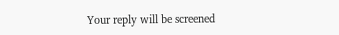Your reply will be screened